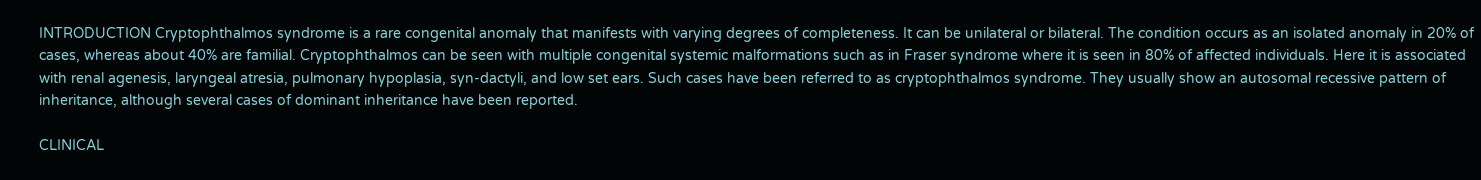INTRODUCTION Cryptophthalmos syndrome is a rare congenital anomaly that manifests with varying degrees of completeness. It can be unilateral or bilateral. The condition occurs as an isolated anomaly in 20% of cases, whereas about 40% are familial. Cryptophthalmos can be seen with multiple congenital systemic malformations such as in Fraser syndrome where it is seen in 80% of affected individuals. Here it is associated with renal agenesis, laryngeal atresia, pulmonary hypoplasia, syn-dactyli, and low set ears. Such cases have been referred to as cryptophthalmos syndrome. They usually show an autosomal recessive pattern of inheritance, although several cases of dominant inheritance have been reported.

CLINICAL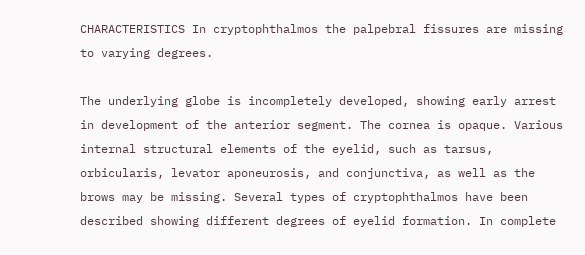CHARACTERISTICS In cryptophthalmos the palpebral fissures are missing to varying degrees.

The underlying globe is incompletely developed, showing early arrest in development of the anterior segment. The cornea is opaque. Various internal structural elements of the eyelid, such as tarsus, orbicularis, levator aponeurosis, and conjunctiva, as well as the brows may be missing. Several types of cryptophthalmos have been described showing different degrees of eyelid formation. In complete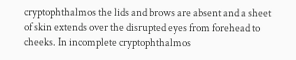cryptophthalmos the lids and brows are absent and a sheet of skin extends over the disrupted eyes from forehead to cheeks. In incomplete cryptophthalmos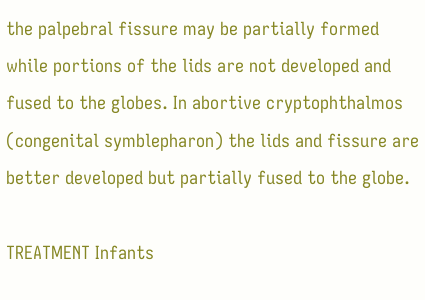the palpebral fissure may be partially formed while portions of the lids are not developed and fused to the globes. In abortive cryptophthalmos (congenital symblepharon) the lids and fissure are better developed but partially fused to the globe.

TREATMENT Infants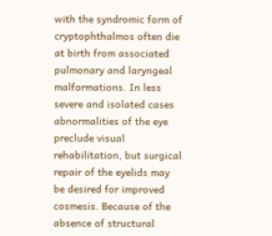with the syndromic form of cryptophthalmos often die at birth from associated pulmonary and laryngeal malformations. In less severe and isolated cases abnormalities of the eye preclude visual rehabilitation, but surgical repair of the eyelids may be desired for improved cosmesis. Because of the absence of structural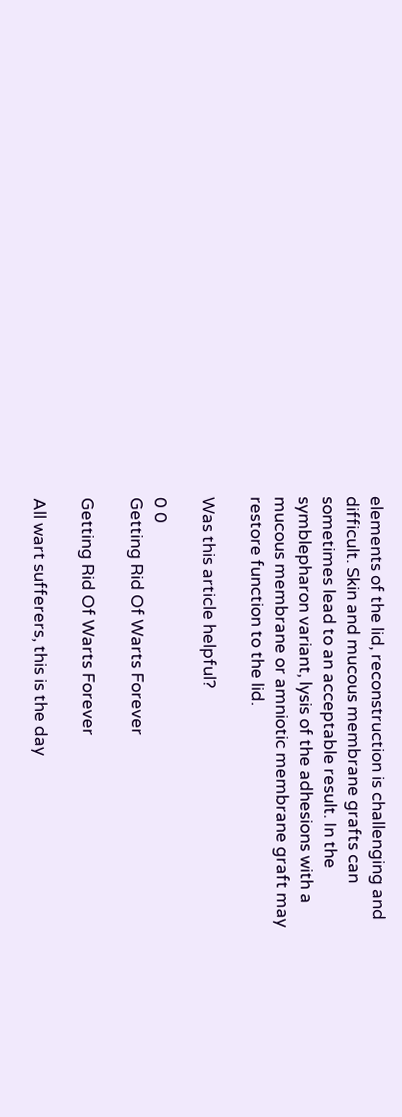elements of the lid, reconstruction is challenging and difficult. Skin and mucous membrane grafts can sometimes lead to an acceptable result. In the symblepharon variant, lysis of the adhesions with a mucous membrane or amniotic membrane graft may restore function to the lid.

Was this article helpful?

0 0
Getting Rid Of Warts Forever

Getting Rid Of Warts Forever

All wart sufferers, this is the day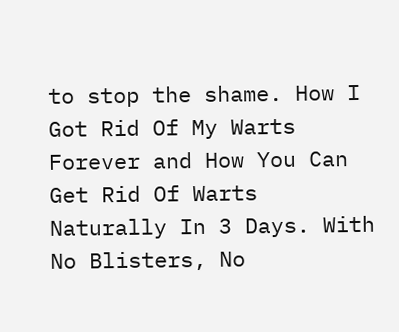to stop the shame. How I Got Rid Of My Warts Forever and How You Can Get Rid Of Warts Naturally In 3 Days. With No Blisters, No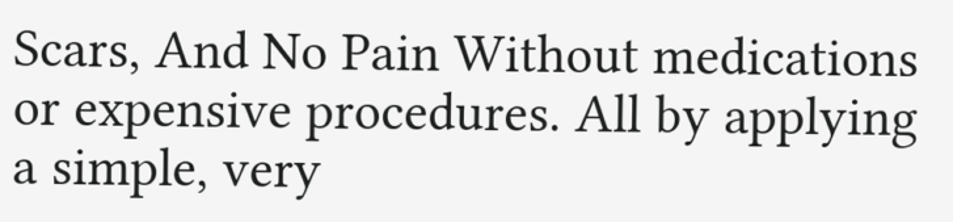Scars, And No Pain Without medications or expensive procedures. All by applying a simple, very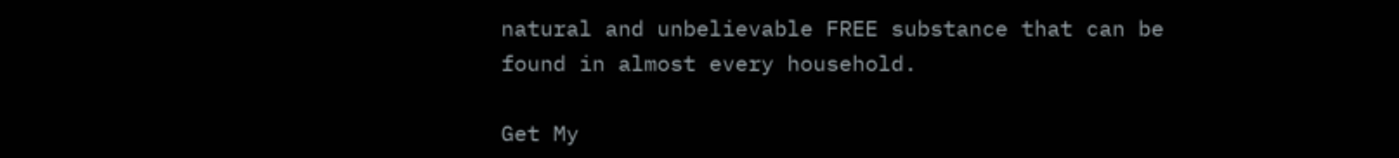natural and unbelievable FREE substance that can be found in almost every household.

Get My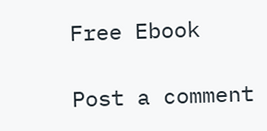Free Ebook

Post a comment